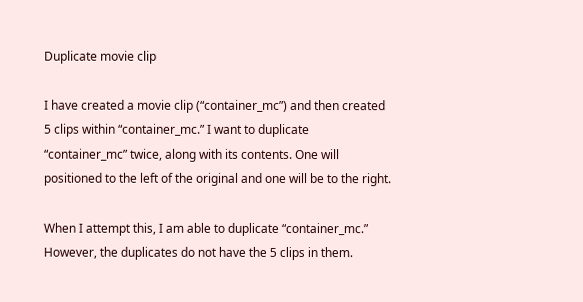Duplicate movie clip

I have created a movie clip (“container_mc”) and then created 5 clips within “container_mc.” I want to duplicate “container_mc” twice, along with its contents. One will positioned to the left of the original and one will be to the right.

When I attempt this, I am able to duplicate “container_mc.” However, the duplicates do not have the 5 clips in them.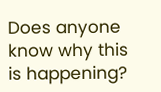Does anyone know why this is happening?